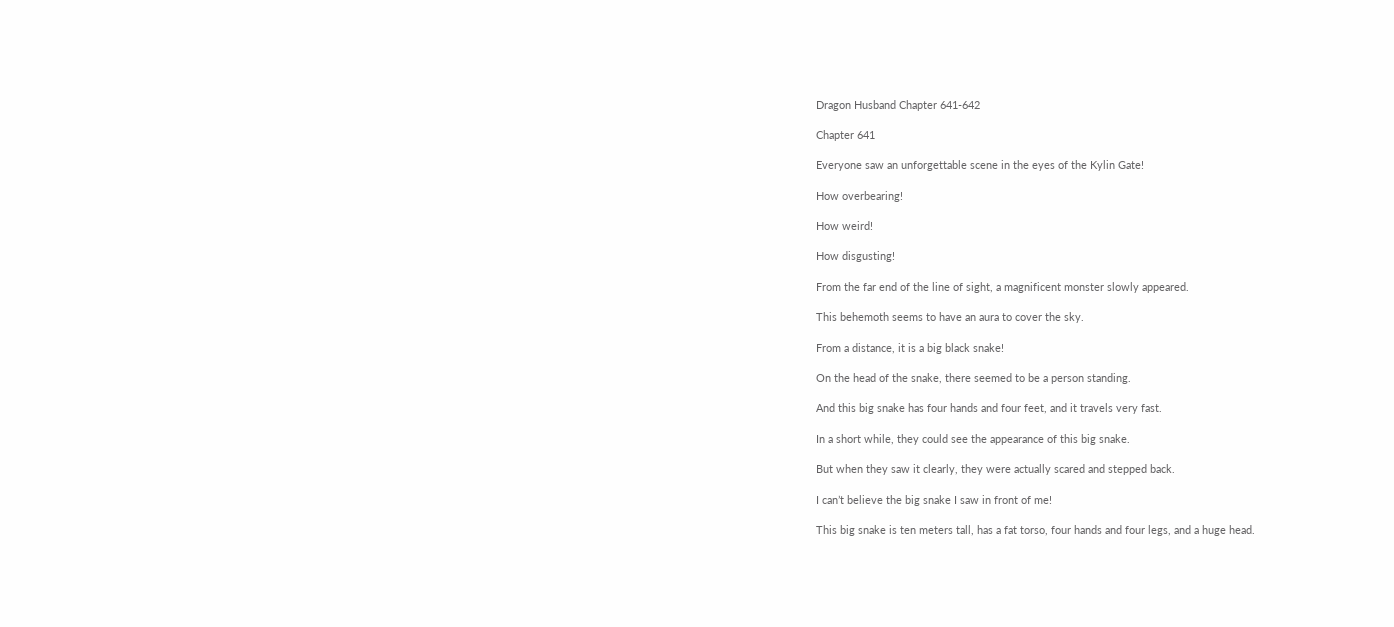Dragon Husband Chapter 641-642

Chapter 641

Everyone saw an unforgettable scene in the eyes of the Kylin Gate!

How overbearing!

How weird!

How disgusting!

From the far end of the line of sight, a magnificent monster slowly appeared.

This behemoth seems to have an aura to cover the sky.

From a distance, it is a big black snake!

On the head of the snake, there seemed to be a person standing.

And this big snake has four hands and four feet, and it travels very fast.

In a short while, they could see the appearance of this big snake.

But when they saw it clearly, they were actually scared and stepped back.

I can’t believe the big snake I saw in front of me!

This big snake is ten meters tall, has a fat torso, four hands and four legs, and a huge head.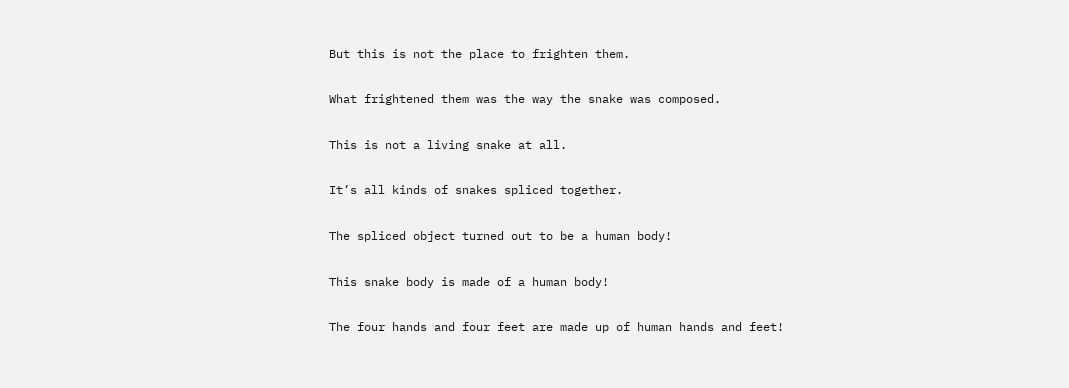But this is not the place to frighten them.

What frightened them was the way the snake was composed.

This is not a living snake at all.

It’s all kinds of snakes spliced together.

The spliced object turned out to be a human body!

This snake body is made of a human body!

The four hands and four feet are made up of human hands and feet!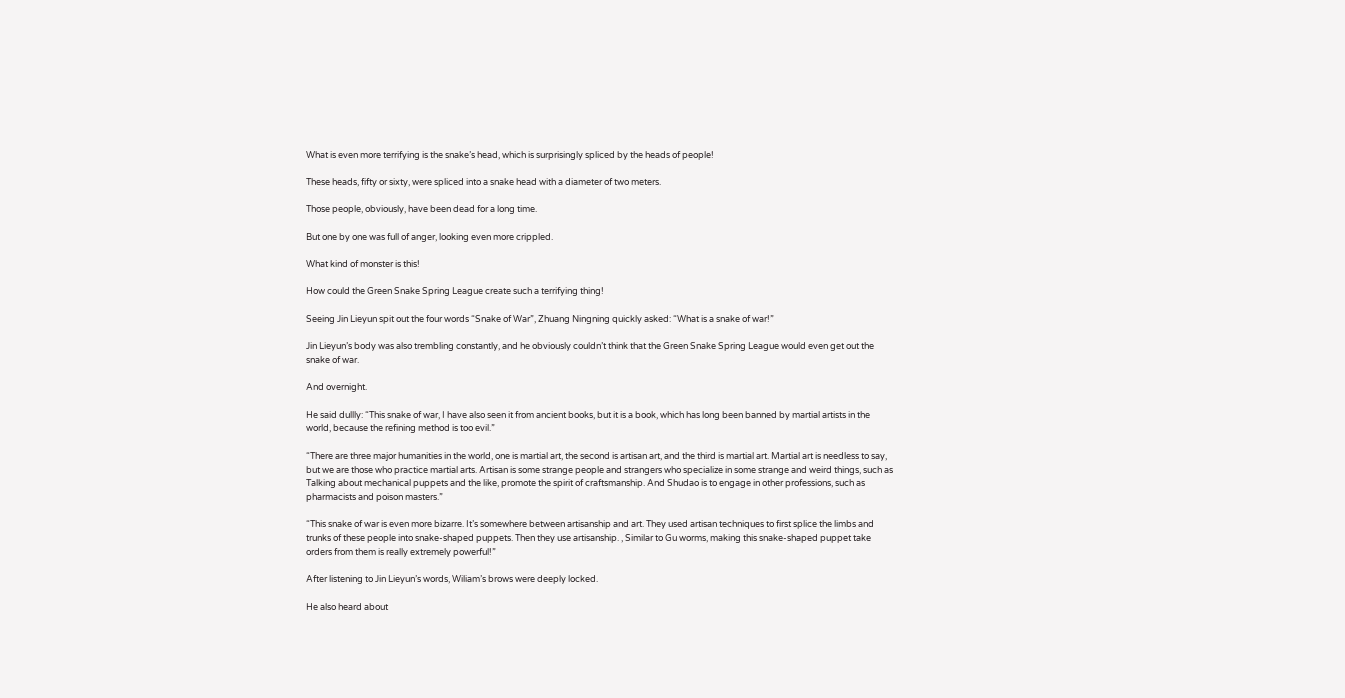What is even more terrifying is the snake’s head, which is surprisingly spliced by the heads of people!

These heads, fifty or sixty, were spliced into a snake head with a diameter of two meters.

Those people, obviously, have been dead for a long time.

But one by one was full of anger, looking even more crippled.

What kind of monster is this!

How could the Green Snake Spring League create such a terrifying thing!

Seeing Jin Lieyun spit out the four words “Snake of War”, Zhuang Ningning quickly asked: “What is a snake of war!”

Jin Lieyun’s body was also trembling constantly, and he obviously couldn’t think that the Green Snake Spring League would even get out the snake of war.

And overnight.

He said dullly: “This snake of war, I have also seen it from ancient books, but it is a book, which has long been banned by martial artists in the world, because the refining method is too evil.”

“There are three major humanities in the world, one is martial art, the second is artisan art, and the third is martial art. Martial art is needless to say, but we are those who practice martial arts. Artisan is some strange people and strangers who specialize in some strange and weird things, such as Talking about mechanical puppets and the like, promote the spirit of craftsmanship. And Shudao is to engage in other professions, such as pharmacists and poison masters.”

“This snake of war is even more bizarre. It’s somewhere between artisanship and art. They used artisan techniques to first splice the limbs and trunks of these people into snake-shaped puppets. Then they use artisanship. , Similar to Gu worms, making this snake-shaped puppet take orders from them is really extremely powerful!”

After listening to Jin Lieyun’s words, Wiliam’s brows were deeply locked.

He also heard about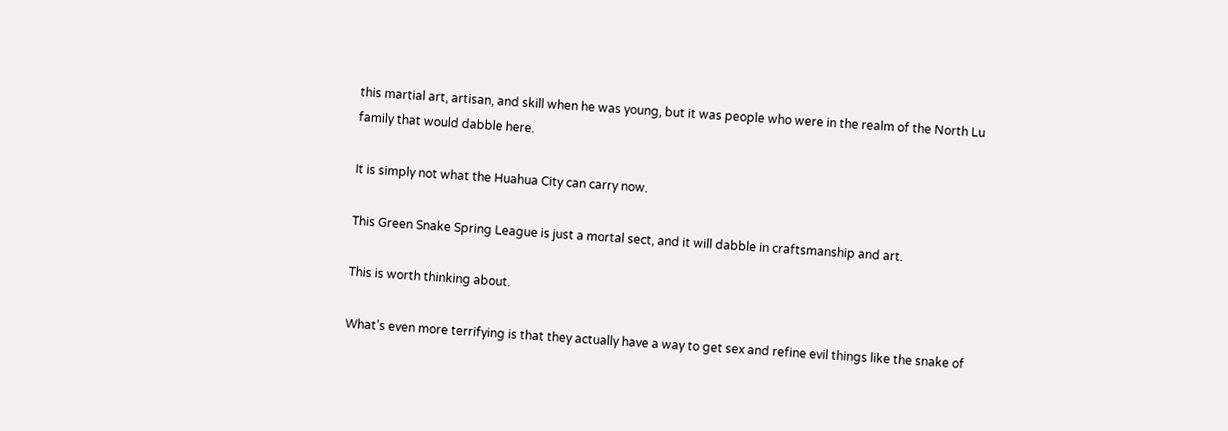this martial art, artisan, and skill when he was young, but it was people who were in the realm of the North Lu family that would dabble here.

It is simply not what the Huahua City can carry now.

This Green Snake Spring League is just a mortal sect, and it will dabble in craftsmanship and art.

This is worth thinking about.

What’s even more terrifying is that they actually have a way to get sex and refine evil things like the snake of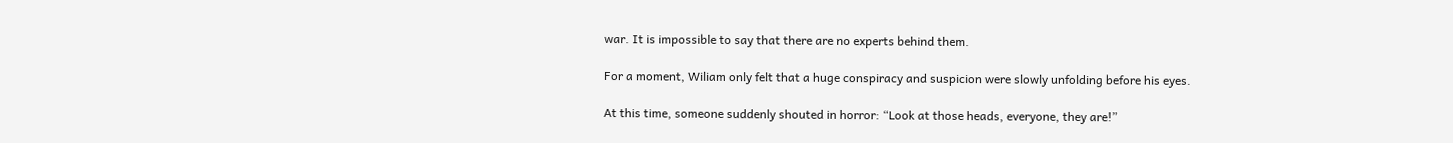war. It is impossible to say that there are no experts behind them.

For a moment, Wiliam only felt that a huge conspiracy and suspicion were slowly unfolding before his eyes.

At this time, someone suddenly shouted in horror: “Look at those heads, everyone, they are!”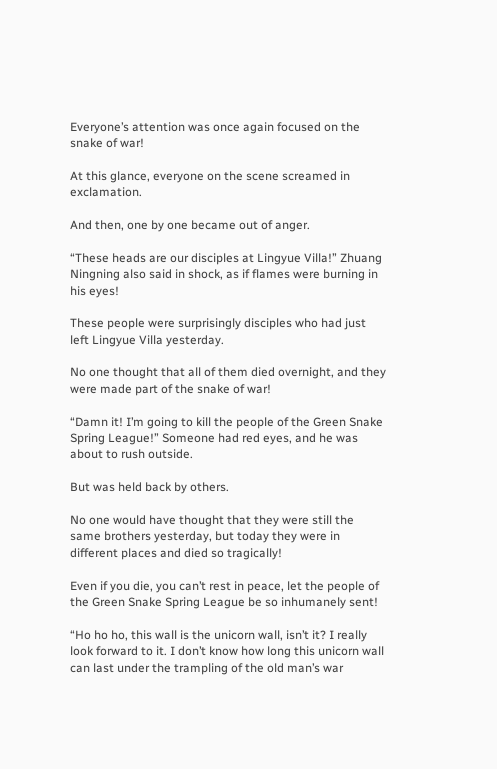Everyone’s attention was once again focused on the snake of war!

At this glance, everyone on the scene screamed in exclamation.

And then, one by one became out of anger.

“These heads are our disciples at Lingyue Villa!” Zhuang Ningning also said in shock, as if flames were burning in his eyes!

These people were surprisingly disciples who had just left Lingyue Villa yesterday.

No one thought that all of them died overnight, and they were made part of the snake of war!

“Damn it! I’m going to kill the people of the Green Snake Spring League!” Someone had red eyes, and he was about to rush outside.

But was held back by others.

No one would have thought that they were still the same brothers yesterday, but today they were in different places and died so tragically!

Even if you die, you can’t rest in peace, let the people of the Green Snake Spring League be so inhumanely sent!

“Ho ho ho, this wall is the unicorn wall, isn’t it? I really look forward to it. I don’t know how long this unicorn wall can last under the trampling of the old man’s war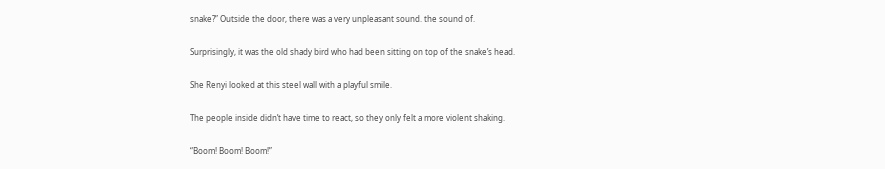snake?” Outside the door, there was a very unpleasant sound. the sound of.

Surprisingly, it was the old shady bird who had been sitting on top of the snake’s head.

She Renyi looked at this steel wall with a playful smile.

The people inside didn’t have time to react, so they only felt a more violent shaking.

“Boom! Boom! Boom!”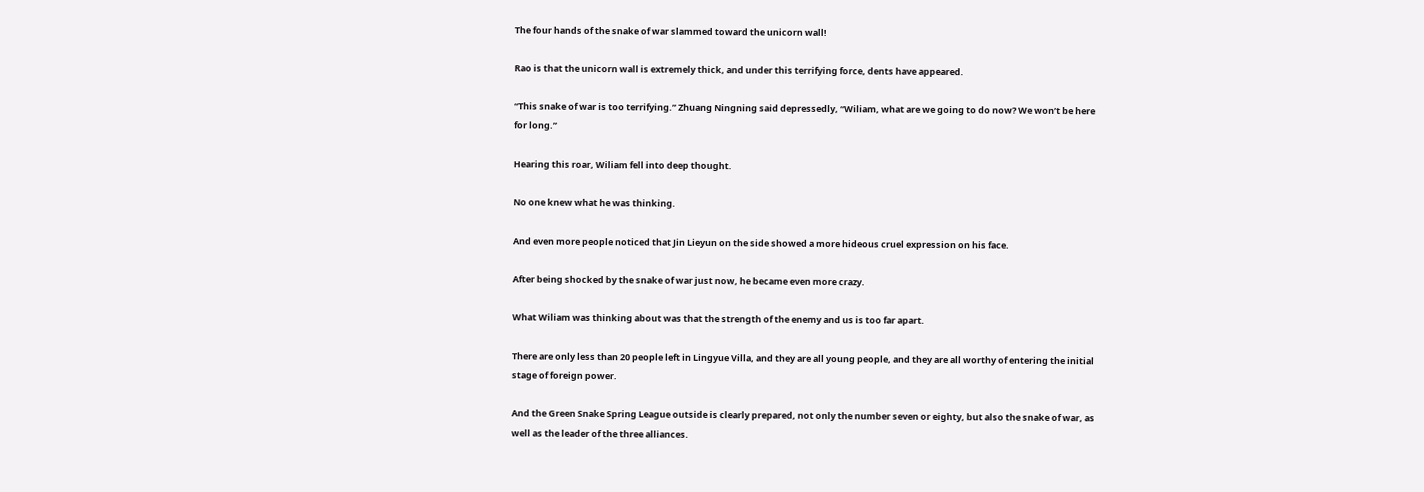The four hands of the snake of war slammed toward the unicorn wall!

Rao is that the unicorn wall is extremely thick, and under this terrifying force, dents have appeared.

“This snake of war is too terrifying.” Zhuang Ningning said depressedly, “Wiliam, what are we going to do now? We won’t be here for long.”

Hearing this roar, Wiliam fell into deep thought.

No one knew what he was thinking.

And even more people noticed that Jin Lieyun on the side showed a more hideous cruel expression on his face.

After being shocked by the snake of war just now, he became even more crazy.

What Wiliam was thinking about was that the strength of the enemy and us is too far apart.

There are only less than 20 people left in Lingyue Villa, and they are all young people, and they are all worthy of entering the initial stage of foreign power.

And the Green Snake Spring League outside is clearly prepared, not only the number seven or eighty, but also the snake of war, as well as the leader of the three alliances.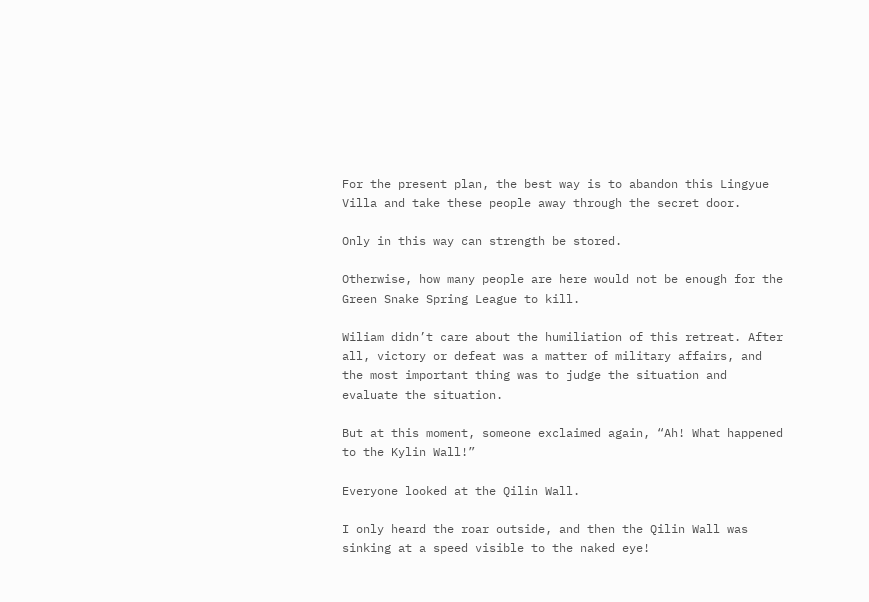For the present plan, the best way is to abandon this Lingyue Villa and take these people away through the secret door.

Only in this way can strength be stored.

Otherwise, how many people are here would not be enough for the Green Snake Spring League to kill.

Wiliam didn’t care about the humiliation of this retreat. After all, victory or defeat was a matter of military affairs, and the most important thing was to judge the situation and evaluate the situation.

But at this moment, someone exclaimed again, “Ah! What happened to the Kylin Wall!”

Everyone looked at the Qilin Wall.

I only heard the roar outside, and then the Qilin Wall was sinking at a speed visible to the naked eye!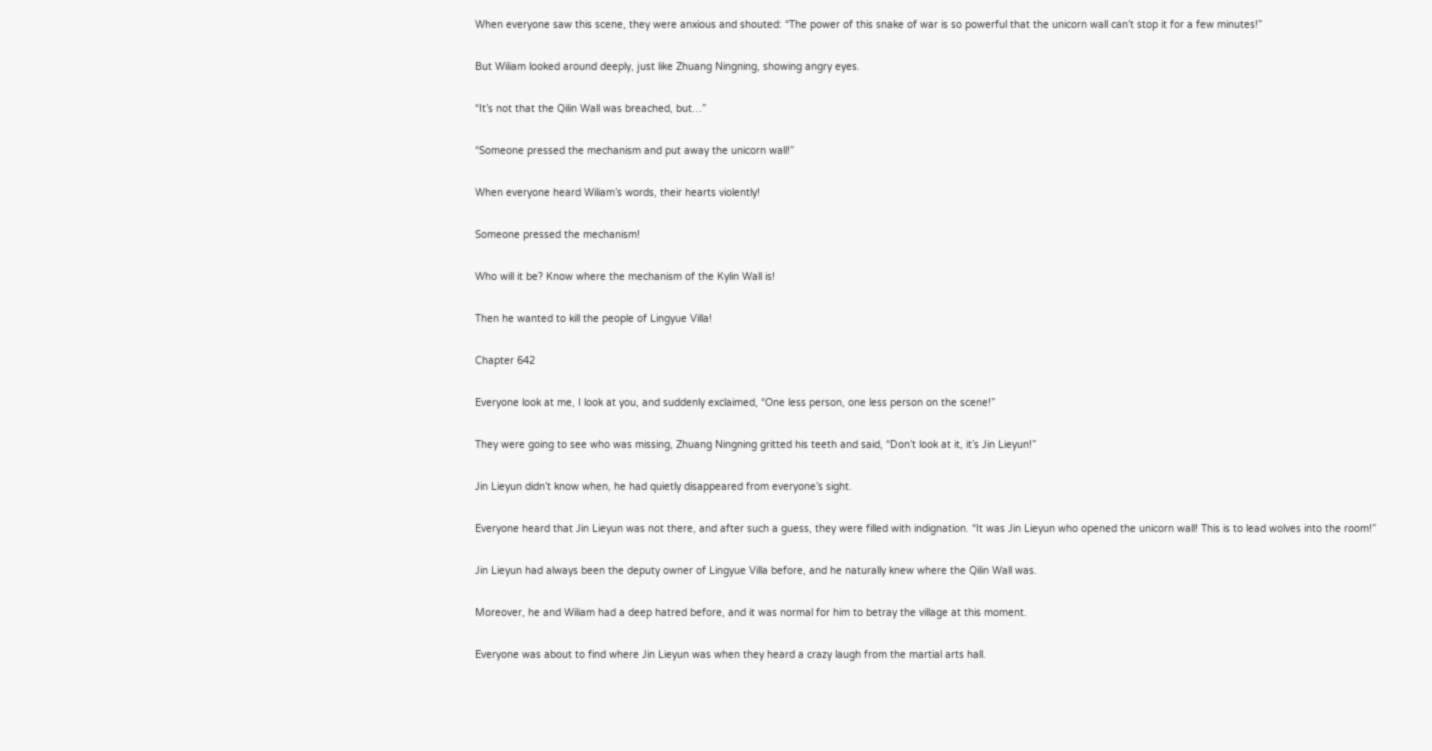When everyone saw this scene, they were anxious and shouted: “The power of this snake of war is so powerful that the unicorn wall can’t stop it for a few minutes!”

But Wiliam looked around deeply, just like Zhuang Ningning, showing angry eyes.

“It’s not that the Qilin Wall was breached, but…”

“Someone pressed the mechanism and put away the unicorn wall!”

When everyone heard Wiliam’s words, their hearts violently!

Someone pressed the mechanism!

Who will it be? Know where the mechanism of the Kylin Wall is!

Then he wanted to kill the people of Lingyue Villa!

Chapter 642

Everyone look at me, I look at you, and suddenly exclaimed, “One less person, one less person on the scene!”

They were going to see who was missing, Zhuang Ningning gritted his teeth and said, “Don’t look at it, it’s Jin Lieyun!”

Jin Lieyun didn’t know when, he had quietly disappeared from everyone’s sight.

Everyone heard that Jin Lieyun was not there, and after such a guess, they were filled with indignation. “It was Jin Lieyun who opened the unicorn wall! This is to lead wolves into the room!”

Jin Lieyun had always been the deputy owner of Lingyue Villa before, and he naturally knew where the Qilin Wall was.

Moreover, he and Wiliam had a deep hatred before, and it was normal for him to betray the village at this moment.

Everyone was about to find where Jin Lieyun was when they heard a crazy laugh from the martial arts hall.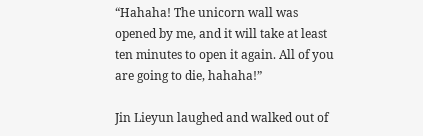“Hahaha! The unicorn wall was opened by me, and it will take at least ten minutes to open it again. All of you are going to die, hahaha!”

Jin Lieyun laughed and walked out of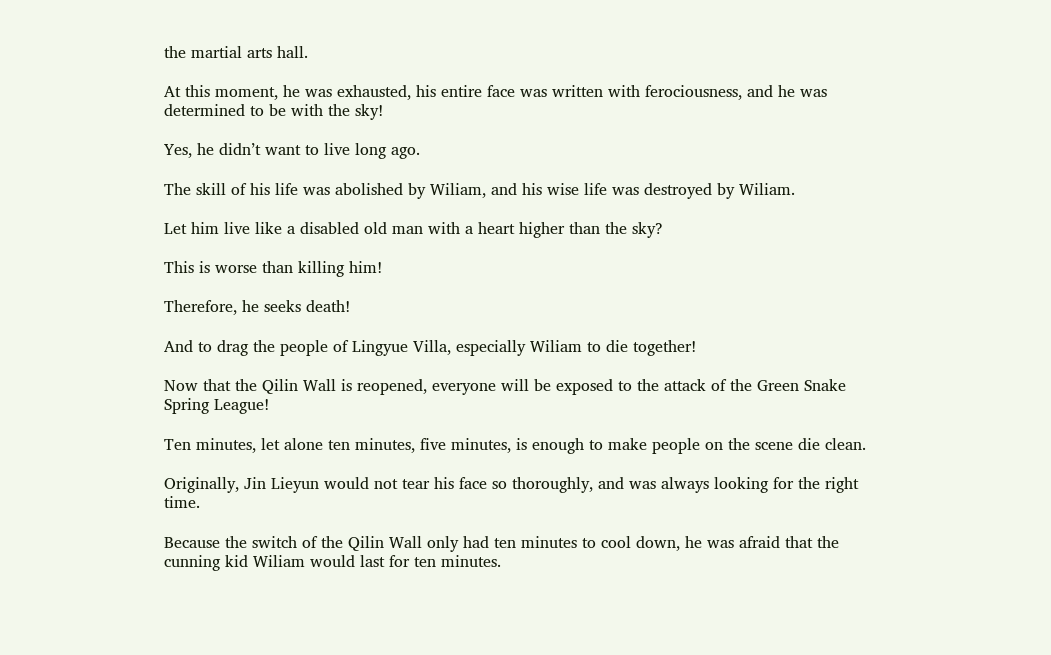the martial arts hall.

At this moment, he was exhausted, his entire face was written with ferociousness, and he was determined to be with the sky!

Yes, he didn’t want to live long ago.

The skill of his life was abolished by Wiliam, and his wise life was destroyed by Wiliam.

Let him live like a disabled old man with a heart higher than the sky?

This is worse than killing him!

Therefore, he seeks death!

And to drag the people of Lingyue Villa, especially Wiliam to die together!

Now that the Qilin Wall is reopened, everyone will be exposed to the attack of the Green Snake Spring League!

Ten minutes, let alone ten minutes, five minutes, is enough to make people on the scene die clean.

Originally, Jin Lieyun would not tear his face so thoroughly, and was always looking for the right time.

Because the switch of the Qilin Wall only had ten minutes to cool down, he was afraid that the cunning kid Wiliam would last for ten minutes.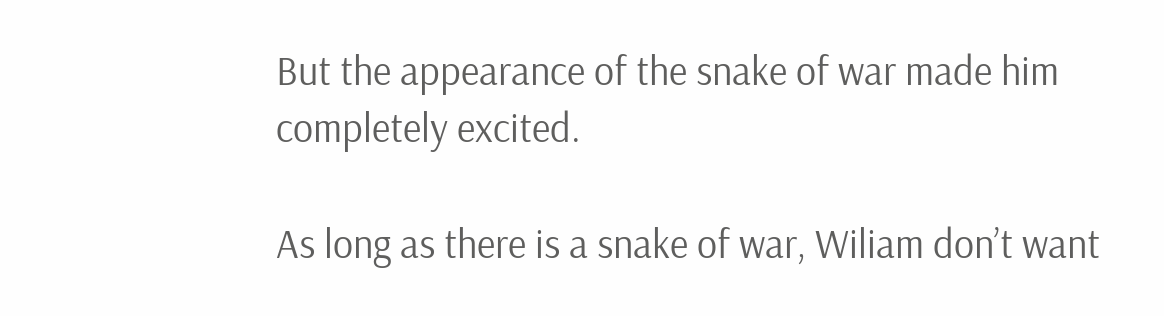But the appearance of the snake of war made him completely excited.

As long as there is a snake of war, Wiliam don’t want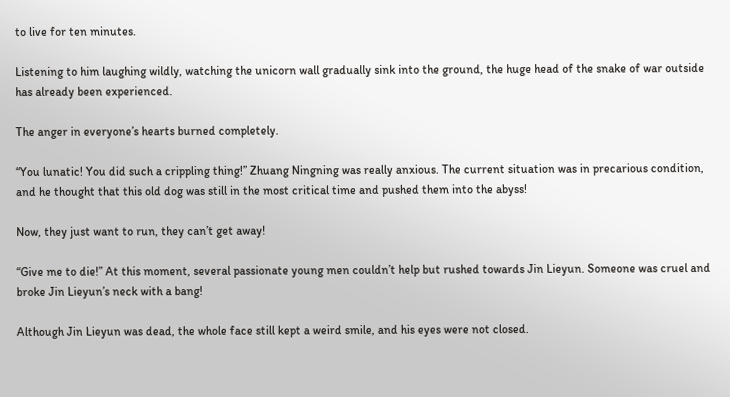to live for ten minutes.

Listening to him laughing wildly, watching the unicorn wall gradually sink into the ground, the huge head of the snake of war outside has already been experienced.

The anger in everyone’s hearts burned completely.

“You lunatic! You did such a crippling thing!” Zhuang Ningning was really anxious. The current situation was in precarious condition, and he thought that this old dog was still in the most critical time and pushed them into the abyss!

Now, they just want to run, they can’t get away!

“Give me to die!” At this moment, several passionate young men couldn’t help but rushed towards Jin Lieyun. Someone was cruel and broke Jin Lieyun’s neck with a bang!

Although Jin Lieyun was dead, the whole face still kept a weird smile, and his eyes were not closed.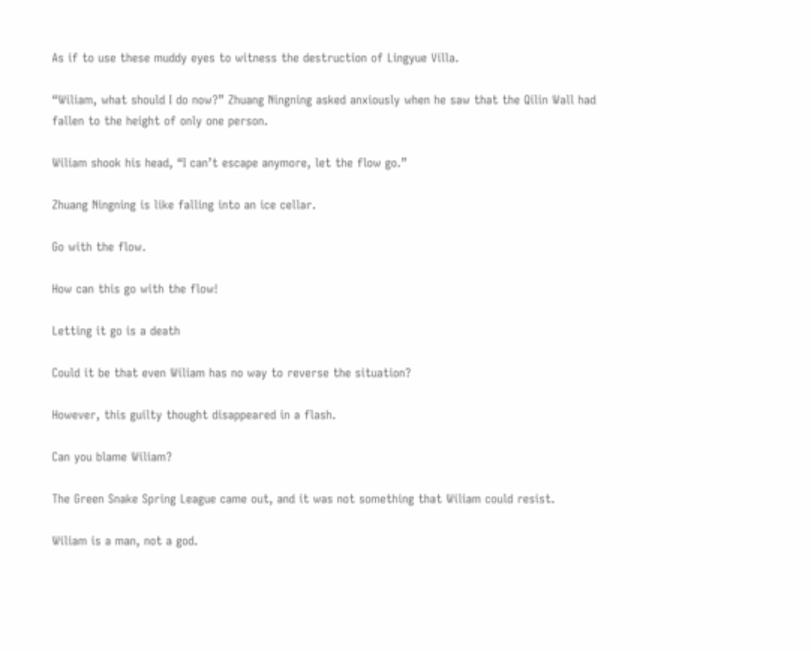As if to use these muddy eyes to witness the destruction of Lingyue Villa.

“Wiliam, what should I do now?” Zhuang Ningning asked anxiously when he saw that the Qilin Wall had fallen to the height of only one person.

Wiliam shook his head, “I can’t escape anymore, let the flow go.”

Zhuang Ningning is like falling into an ice cellar.

Go with the flow.

How can this go with the flow!

Letting it go is a death

Could it be that even Wiliam has no way to reverse the situation?

However, this guilty thought disappeared in a flash.

Can you blame Wiliam?

The Green Snake Spring League came out, and it was not something that Wiliam could resist.

Wiliam is a man, not a god.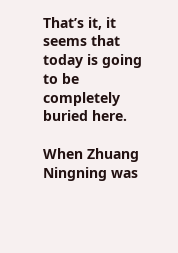That’s it, it seems that today is going to be completely buried here.

When Zhuang Ningning was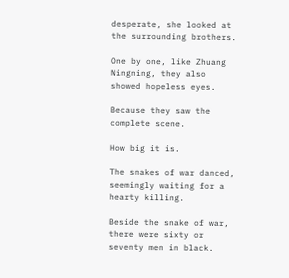desperate, she looked at the surrounding brothers.

One by one, like Zhuang Ningning, they also showed hopeless eyes.

Because they saw the complete scene.

How big it is.

The snakes of war danced, seemingly waiting for a hearty killing.

Beside the snake of war, there were sixty or seventy men in black.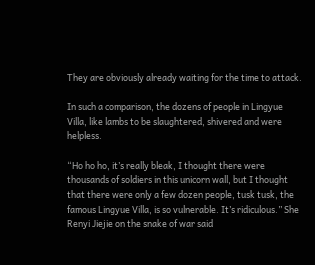They are obviously already waiting for the time to attack.

In such a comparison, the dozens of people in Lingyue Villa, like lambs to be slaughtered, shivered and were helpless.

“Ho ho ho, it’s really bleak, I thought there were thousands of soldiers in this unicorn wall, but I thought that there were only a few dozen people, tusk tusk, the famous Lingyue Villa, is so vulnerable. It’s ridiculous.” She Renyi Jiejie on the snake of war said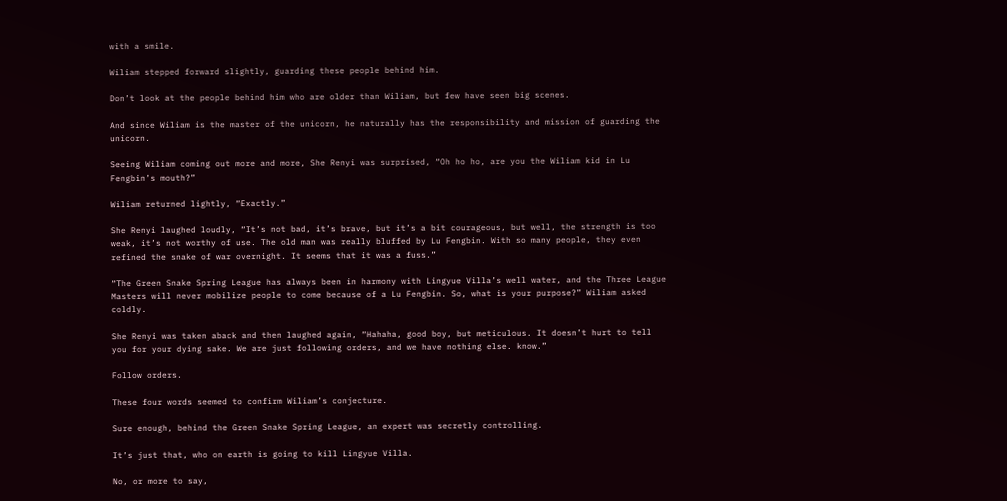with a smile.

Wiliam stepped forward slightly, guarding these people behind him.

Don’t look at the people behind him who are older than Wiliam, but few have seen big scenes.

And since Wiliam is the master of the unicorn, he naturally has the responsibility and mission of guarding the unicorn.

Seeing Wiliam coming out more and more, She Renyi was surprised, “Oh ho ho, are you the Wiliam kid in Lu Fengbin’s mouth?”

Wiliam returned lightly, “Exactly.”

She Renyi laughed loudly, “It’s not bad, it’s brave, but it’s a bit courageous, but well, the strength is too weak, it’s not worthy of use. The old man was really bluffed by Lu Fengbin. With so many people, they even refined the snake of war overnight. It seems that it was a fuss.”

“The Green Snake Spring League has always been in harmony with Lingyue Villa’s well water, and the Three League Masters will never mobilize people to come because of a Lu Fengbin. So, what is your purpose?” Wiliam asked coldly.

She Renyi was taken aback and then laughed again, “Hahaha, good boy, but meticulous. It doesn’t hurt to tell you for your dying sake. We are just following orders, and we have nothing else. know.”

Follow orders.

These four words seemed to confirm Wiliam’s conjecture.

Sure enough, behind the Green Snake Spring League, an expert was secretly controlling.

It’s just that, who on earth is going to kill Lingyue Villa.

No, or more to say,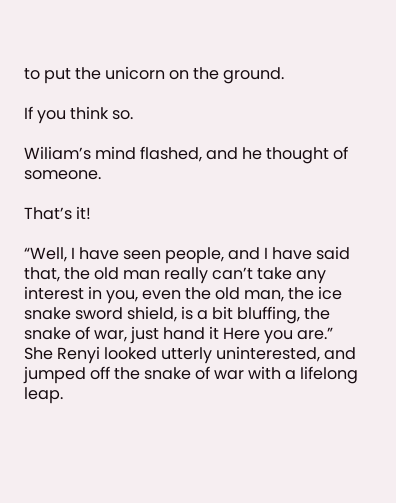to put the unicorn on the ground.

If you think so.

Wiliam’s mind flashed, and he thought of someone.

That’s it!

“Well, I have seen people, and I have said that, the old man really can’t take any interest in you, even the old man, the ice snake sword shield, is a bit bluffing, the snake of war, just hand it Here you are.” She Renyi looked utterly uninterested, and jumped off the snake of war with a lifelong leap.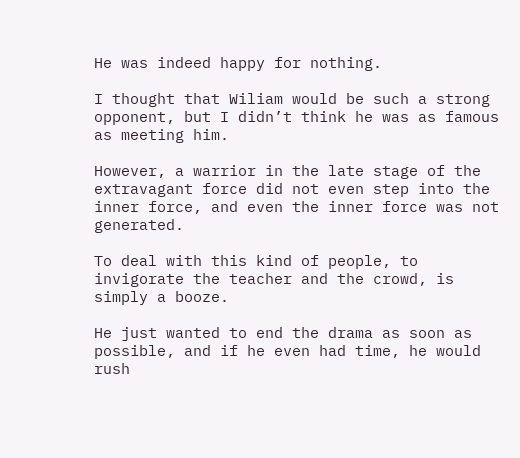He was indeed happy for nothing.

I thought that Wiliam would be such a strong opponent, but I didn’t think he was as famous as meeting him.

However, a warrior in the late stage of the extravagant force did not even step into the inner force, and even the inner force was not generated.

To deal with this kind of people, to invigorate the teacher and the crowd, is simply a booze.

He just wanted to end the drama as soon as possible, and if he even had time, he would rush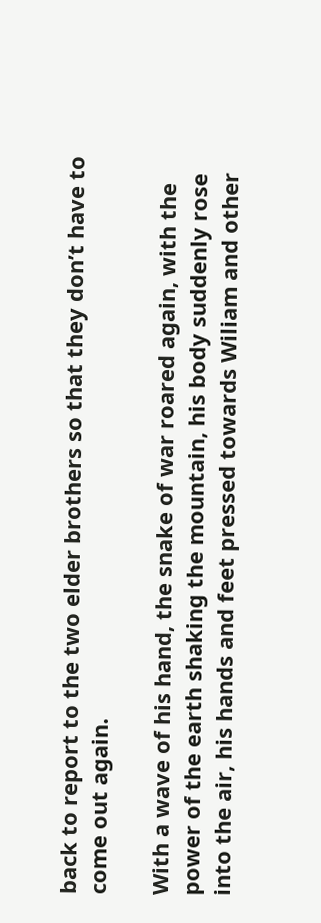back to report to the two elder brothers so that they don’t have to come out again.

With a wave of his hand, the snake of war roared again, with the power of the earth shaking the mountain, his body suddenly rose into the air, his hands and feet pressed towards Wiliam and other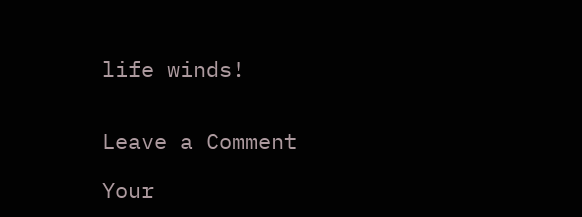life winds!


Leave a Comment

Your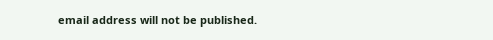email address will not be published.